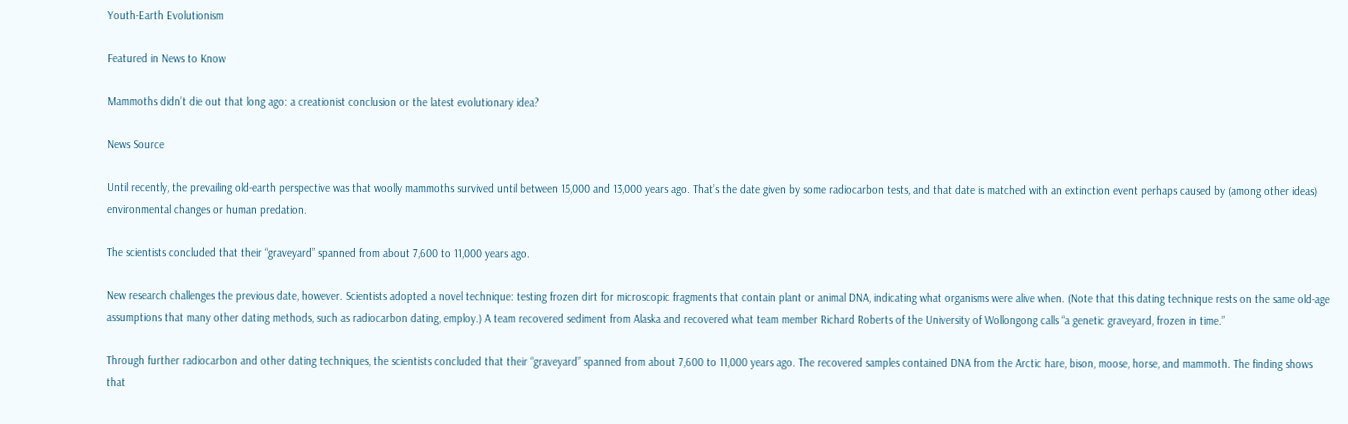Youth-Earth Evolutionism

Featured in News to Know

Mammoths didn’t die out that long ago: a creationist conclusion or the latest evolutionary idea?

News Source

Until recently, the prevailing old-earth perspective was that woolly mammoths survived until between 15,000 and 13,000 years ago. That’s the date given by some radiocarbon tests, and that date is matched with an extinction event perhaps caused by (among other ideas) environmental changes or human predation.

The scientists concluded that their “graveyard” spanned from about 7,600 to 11,000 years ago.

New research challenges the previous date, however. Scientists adopted a novel technique: testing frozen dirt for microscopic fragments that contain plant or animal DNA, indicating what organisms were alive when. (Note that this dating technique rests on the same old-age assumptions that many other dating methods, such as radiocarbon dating, employ.) A team recovered sediment from Alaska and recovered what team member Richard Roberts of the University of Wollongong calls “a genetic graveyard, frozen in time.”

Through further radiocarbon and other dating techniques, the scientists concluded that their “graveyard” spanned from about 7,600 to 11,000 years ago. The recovered samples contained DNA from the Arctic hare, bison, moose, horse, and mammoth. The finding shows that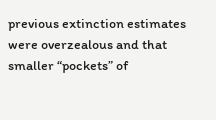previous extinction estimates were overzealous and that smaller “pockets” of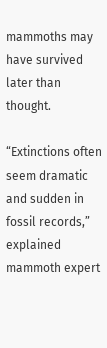mammoths may have survived later than thought.

“Extinctions often seem dramatic and sudden in fossil records,” explained mammoth expert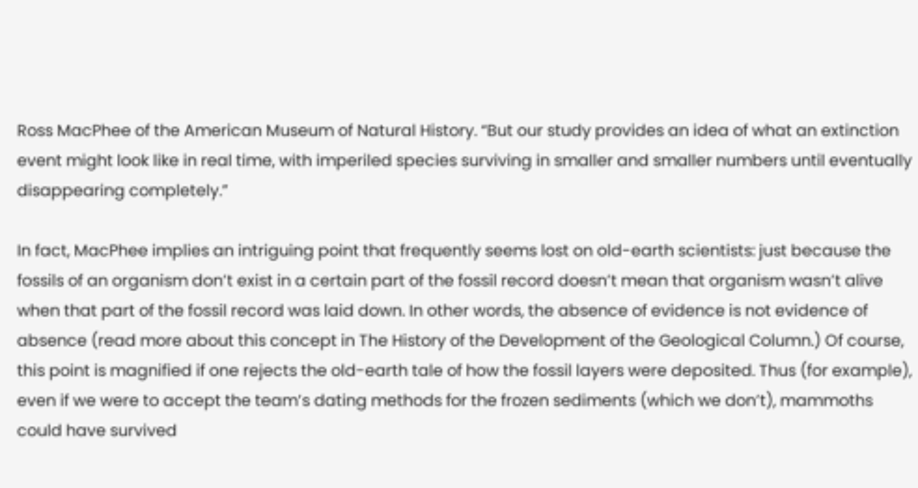Ross MacPhee of the American Museum of Natural History. “But our study provides an idea of what an extinction event might look like in real time, with imperiled species surviving in smaller and smaller numbers until eventually disappearing completely.”

In fact, MacPhee implies an intriguing point that frequently seems lost on old-earth scientists: just because the fossils of an organism don’t exist in a certain part of the fossil record doesn’t mean that organism wasn’t alive when that part of the fossil record was laid down. In other words, the absence of evidence is not evidence of absence (read more about this concept in The History of the Development of the Geological Column.) Of course, this point is magnified if one rejects the old-earth tale of how the fossil layers were deposited. Thus (for example), even if we were to accept the team’s dating methods for the frozen sediments (which we don’t), mammoths could have survived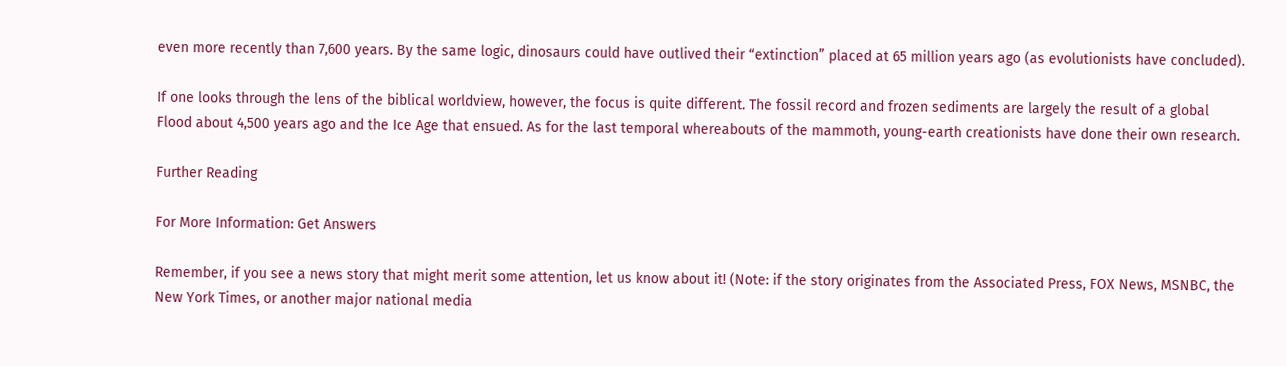even more recently than 7,600 years. By the same logic, dinosaurs could have outlived their “extinction” placed at 65 million years ago (as evolutionists have concluded).

If one looks through the lens of the biblical worldview, however, the focus is quite different. The fossil record and frozen sediments are largely the result of a global Flood about 4,500 years ago and the Ice Age that ensued. As for the last temporal whereabouts of the mammoth, young-earth creationists have done their own research.

Further Reading

For More Information: Get Answers

Remember, if you see a news story that might merit some attention, let us know about it! (Note: if the story originates from the Associated Press, FOX News, MSNBC, the New York Times, or another major national media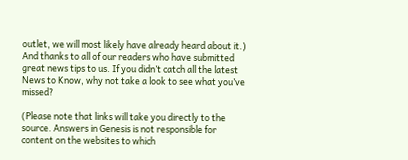outlet, we will most likely have already heard about it.) And thanks to all of our readers who have submitted great news tips to us. If you didn’t catch all the latest News to Know, why not take a look to see what you’ve missed?

(Please note that links will take you directly to the source. Answers in Genesis is not responsible for content on the websites to which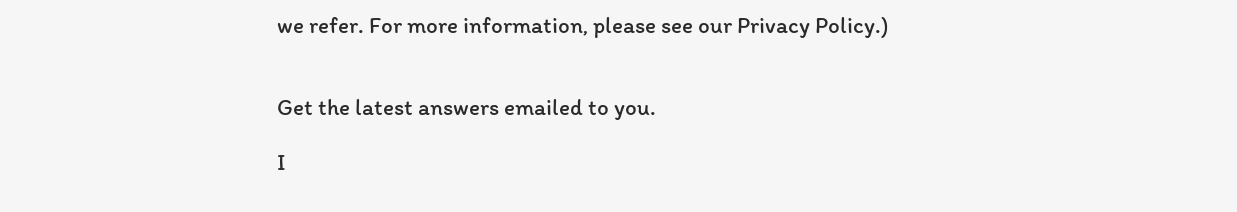we refer. For more information, please see our Privacy Policy.)


Get the latest answers emailed to you.

I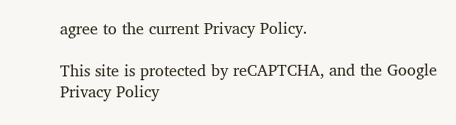agree to the current Privacy Policy.

This site is protected by reCAPTCHA, and the Google Privacy Policy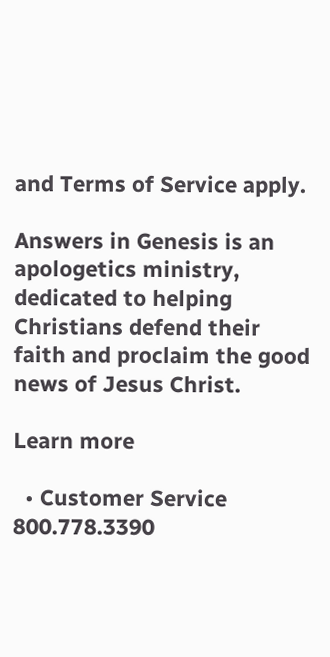and Terms of Service apply.

Answers in Genesis is an apologetics ministry, dedicated to helping Christians defend their faith and proclaim the good news of Jesus Christ.

Learn more

  • Customer Service 800.778.3390